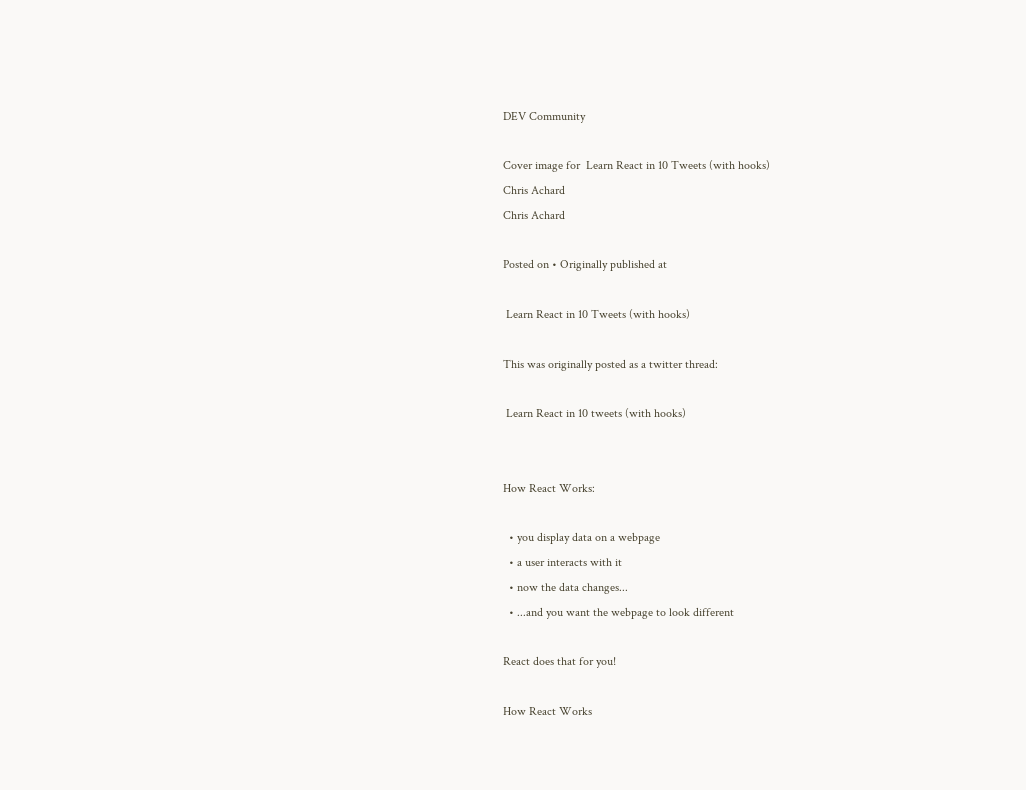DEV Community

Cover image for  Learn React in 10 Tweets (with hooks)
Chris Achard
Chris Achard

Posted on • Originally published at

 Learn React in 10 Tweets (with hooks)

This was originally posted as a twitter thread:

 Learn React in 10 tweets (with hooks)


How React Works:

  • you display data on a webpage
  • a user interacts with it
  • now the data changes...
  • ...and you want the webpage to look different

React does that for you!

How React Works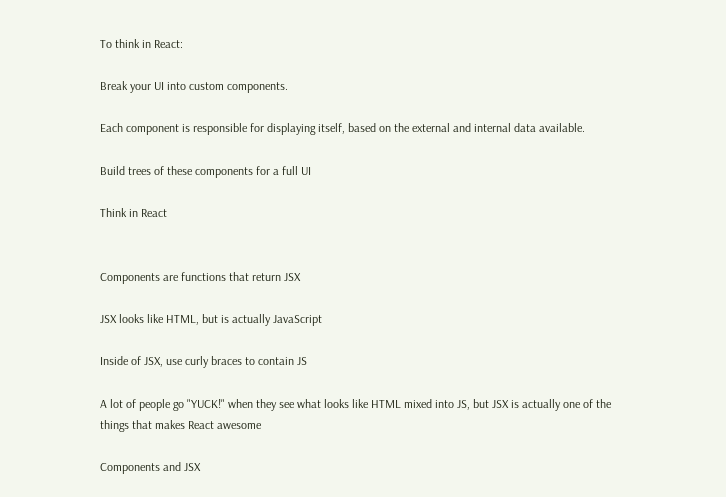To think in React:

Break your UI into custom components.

Each component is responsible for displaying itself, based on the external and internal data available.

Build trees of these components for a full UI

Think in React


Components are functions that return JSX

JSX looks like HTML, but is actually JavaScript

Inside of JSX, use curly braces to contain JS

A lot of people go "YUCK!" when they see what looks like HTML mixed into JS, but JSX is actually one of the things that makes React awesome

Components and JSX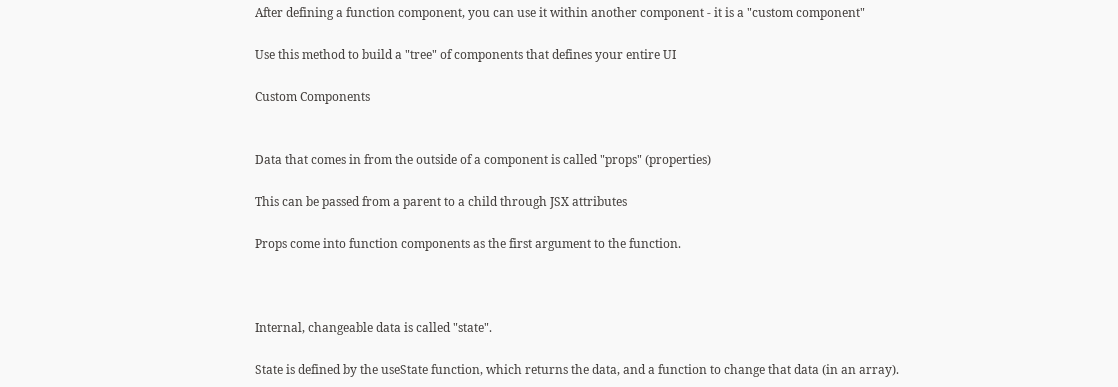After defining a function component, you can use it within another component - it is a "custom component"

Use this method to build a "tree" of components that defines your entire UI

Custom Components


Data that comes in from the outside of a component is called "props" (properties)

This can be passed from a parent to a child through JSX attributes

Props come into function components as the first argument to the function.



Internal, changeable data is called "state".

State is defined by the useState function, which returns the data, and a function to change that data (in an array).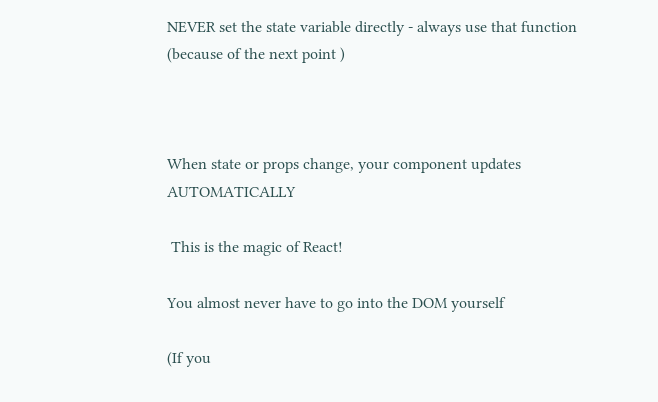NEVER set the state variable directly - always use that function (because of the next point )



When state or props change, your component updates AUTOMATICALLY

 This is the magic of React!

You almost never have to go into the DOM yourself

(If you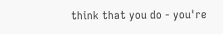think that you do - you're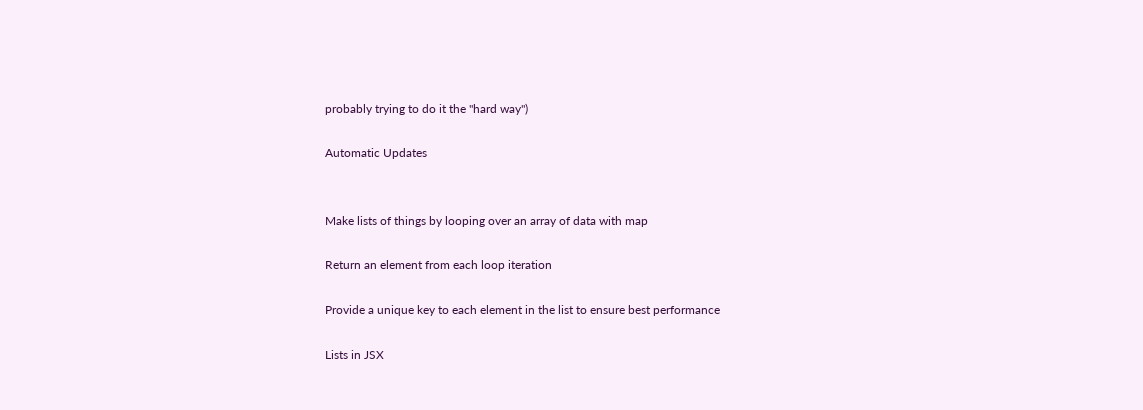probably trying to do it the "hard way")

Automatic Updates


Make lists of things by looping over an array of data with map

Return an element from each loop iteration

Provide a unique key to each element in the list to ensure best performance

Lists in JSX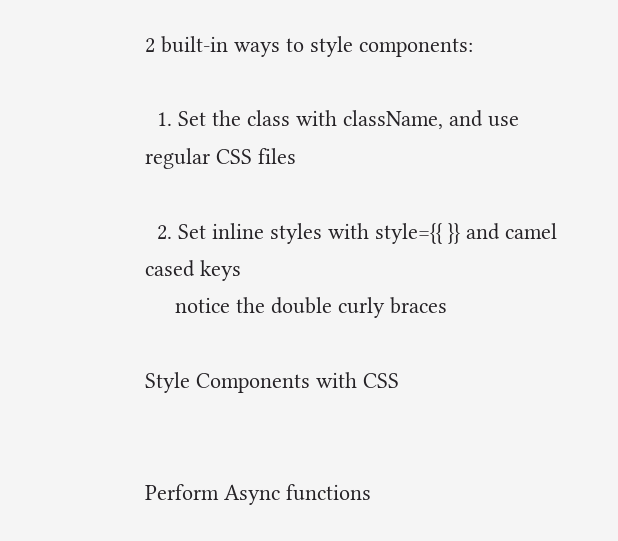2 built-in ways to style components:

  1. Set the class with className, and use regular CSS files

  2. Set inline styles with style={{ }} and camel cased keys
     notice the double curly braces

Style Components with CSS


Perform Async functions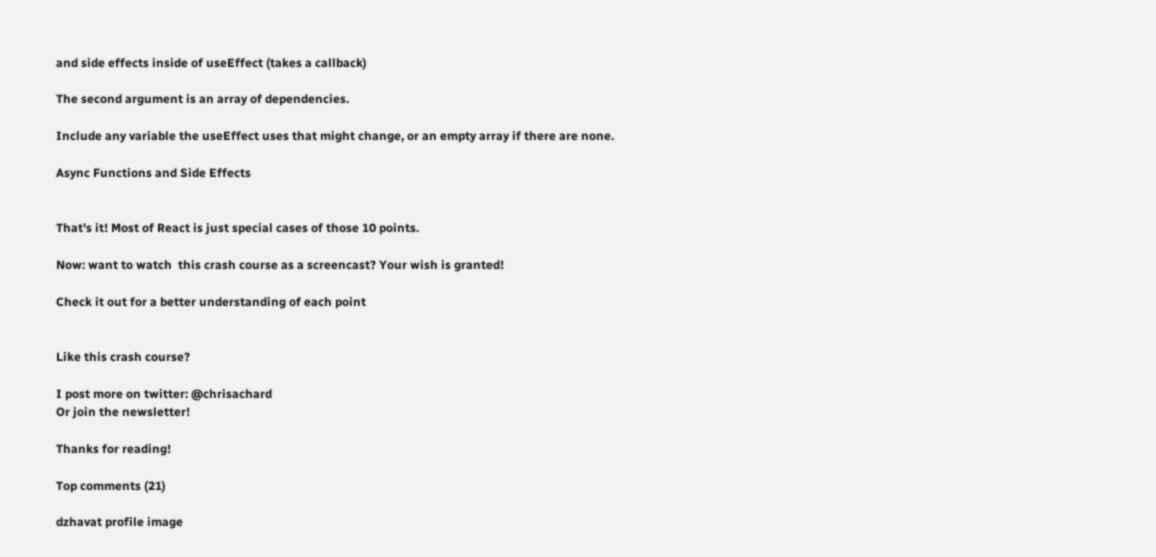and side effects inside of useEffect (takes a callback)

The second argument is an array of dependencies.

Include any variable the useEffect uses that might change, or an empty array if there are none.

Async Functions and Side Effects


That's it! Most of React is just special cases of those 10 points.

Now: want to watch  this crash course as a screencast? Your wish is granted!

Check it out for a better understanding of each point


Like this crash course?

I post more on twitter: @chrisachard
Or join the newsletter!

Thanks for reading!

Top comments (21)

dzhavat profile image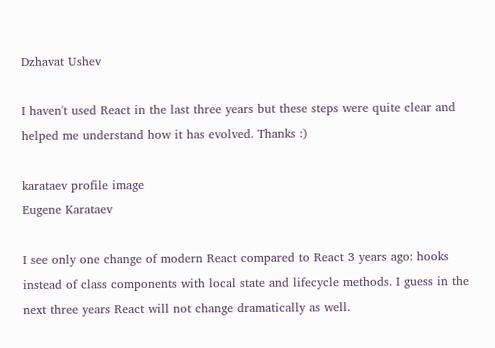Dzhavat Ushev

I haven't used React in the last three years but these steps were quite clear and helped me understand how it has evolved. Thanks :)

karataev profile image
Eugene Karataev

I see only one change of modern React compared to React 3 years ago: hooks instead of class components with local state and lifecycle methods. I guess in the next three years React will not change dramatically as well.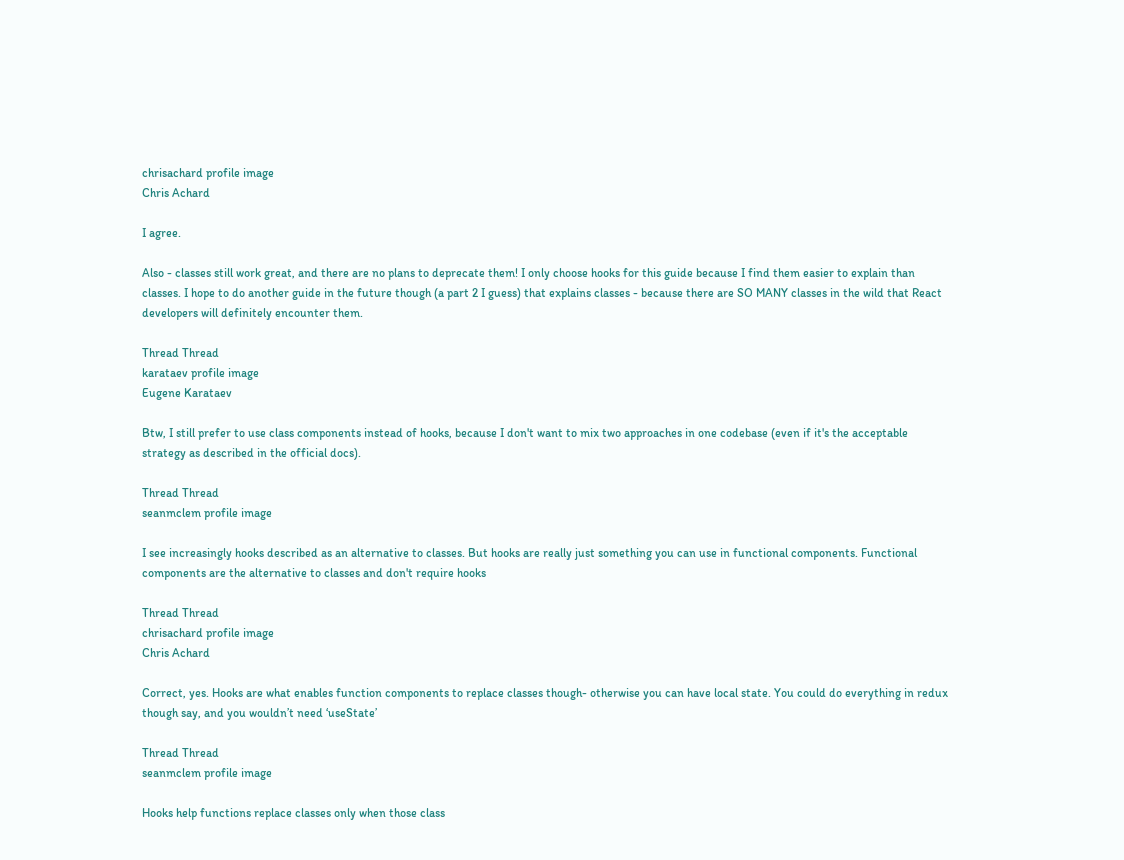chrisachard profile image
Chris Achard

I agree.

Also - classes still work great, and there are no plans to deprecate them! I only choose hooks for this guide because I find them easier to explain than classes. I hope to do another guide in the future though (a part 2 I guess) that explains classes - because there are SO MANY classes in the wild that React developers will definitely encounter them.

Thread Thread
karataev profile image
Eugene Karataev

Btw, I still prefer to use class components instead of hooks, because I don't want to mix two approaches in one codebase (even if it's the acceptable strategy as described in the official docs).

Thread Thread
seanmclem profile image

I see increasingly hooks described as an alternative to classes. But hooks are really just something you can use in functional components. Functional components are the alternative to classes and don't require hooks

Thread Thread
chrisachard profile image
Chris Achard

Correct, yes. Hooks are what enables function components to replace classes though- otherwise you can have local state. You could do everything in redux though say, and you wouldn’t need ‘useState’

Thread Thread
seanmclem profile image

Hooks help functions replace classes only when those class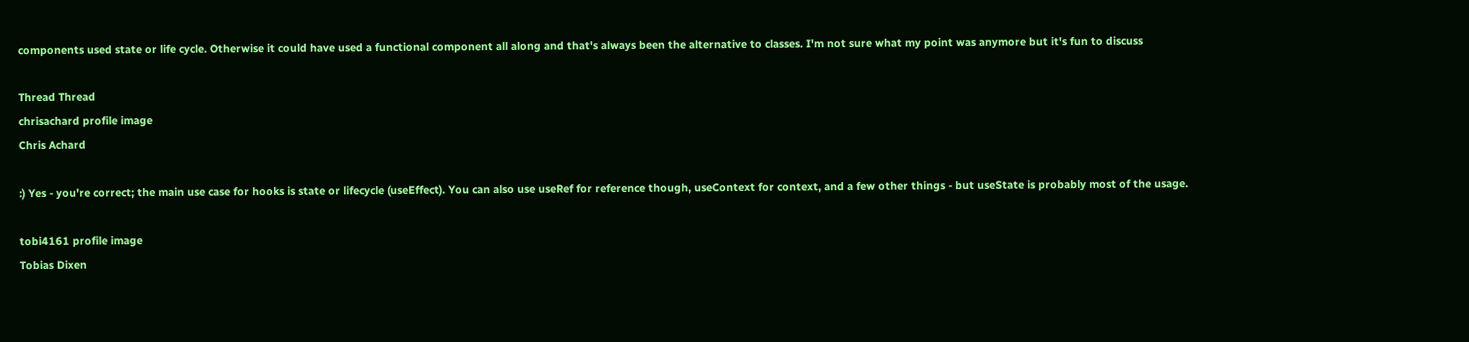components used state or life cycle. Otherwise it could have used a functional component all along and that's always been the alternative to classes. I'm not sure what my point was anymore but it's fun to discuss

Thread Thread
chrisachard profile image
Chris Achard

:) Yes - you're correct; the main use case for hooks is state or lifecycle (useEffect). You can also use useRef for reference though, useContext for context, and a few other things - but useState is probably most of the usage.

tobi4161 profile image
Tobias Dixen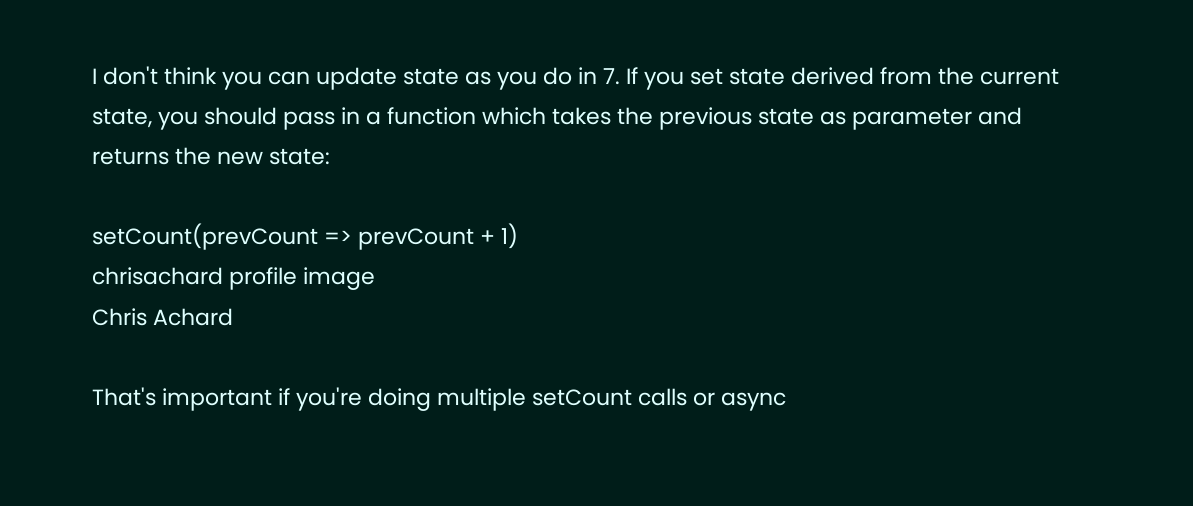I don't think you can update state as you do in 7. If you set state derived from the current state, you should pass in a function which takes the previous state as parameter and returns the new state:

setCount(prevCount => prevCount + 1)
chrisachard profile image
Chris Achard

That's important if you're doing multiple setCount calls or async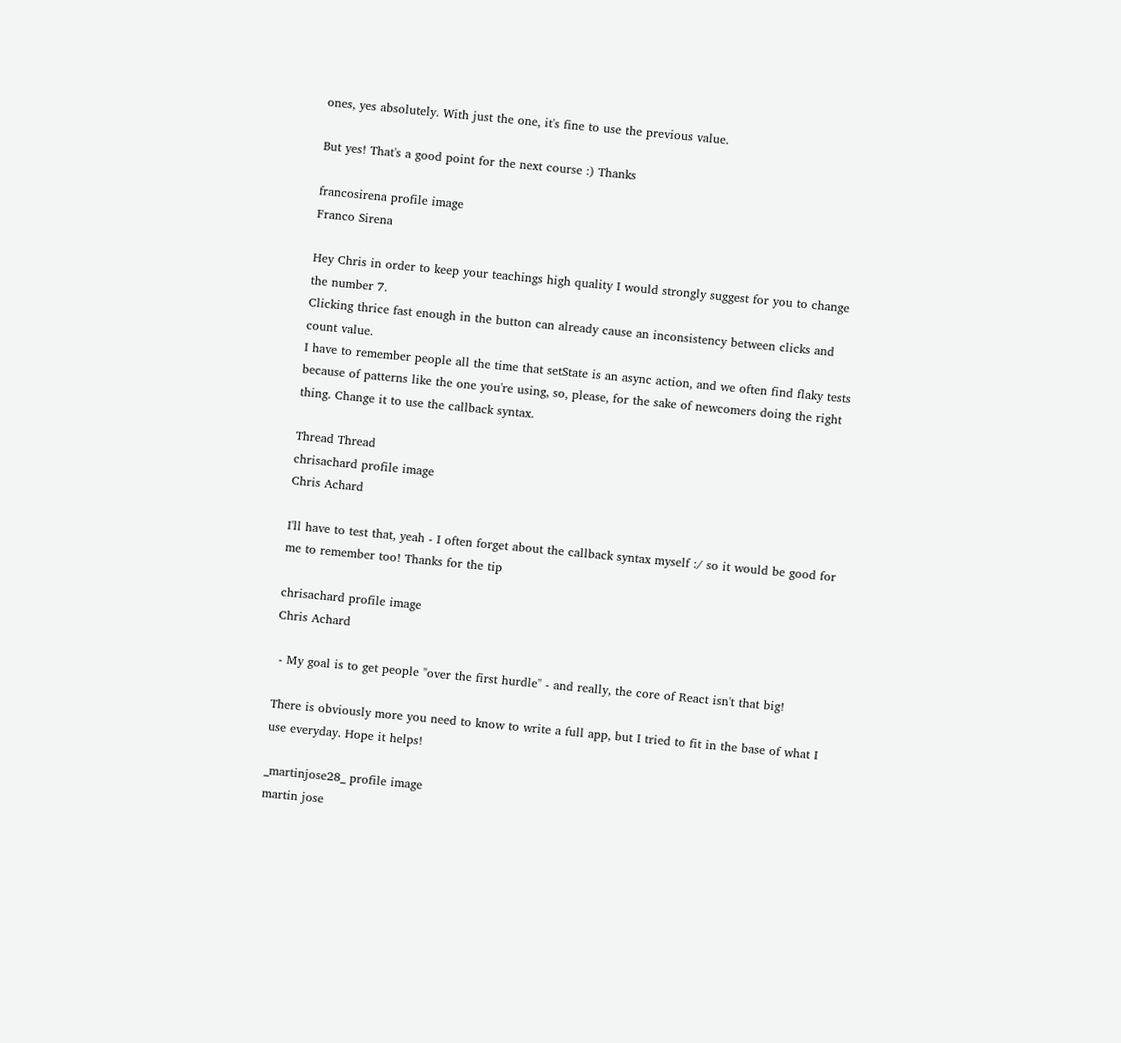ones, yes absolutely. With just the one, it's fine to use the previous value.

But yes! That's a good point for the next course :) Thanks

francosirena profile image
Franco Sirena

Hey Chris in order to keep your teachings high quality I would strongly suggest for you to change the number 7.
Clicking thrice fast enough in the button can already cause an inconsistency between clicks and count value.
I have to remember people all the time that setState is an async action, and we often find flaky tests because of patterns like the one you're using, so, please, for the sake of newcomers doing the right thing. Change it to use the callback syntax.

Thread Thread
chrisachard profile image
Chris Achard

I'll have to test that, yeah - I often forget about the callback syntax myself :/ so it would be good for me to remember too! Thanks for the tip

chrisachard profile image
Chris Achard

 - My goal is to get people "over the first hurdle" - and really, the core of React isn't that big!

There is obviously more you need to know to write a full app, but I tried to fit in the base of what I use everyday. Hope it helps!

_martinjose28_ profile image
martin jose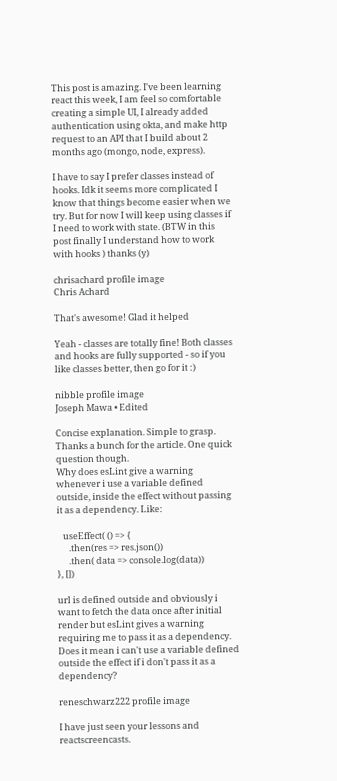This post is amazing. I've been learning react this week, I am feel so comfortable creating a simple UI, I already added authentication using okta, and make http request to an API that I build about 2 months ago (mongo, node, express).

I have to say I prefer classes instead of hooks. Idk it seems more complicated I know that things become easier when we try. But for now I will keep using classes if I need to work with state. (BTW in this post finally I understand how to work with hooks ) thanks (y)

chrisachard profile image
Chris Achard

That's awesome! Glad it helped

Yeah - classes are totally fine! Both classes and hooks are fully supported - so if you like classes better, then go for it :)

nibble profile image
Joseph Mawa • Edited

Concise explanation. Simple to grasp. Thanks a bunch for the article. One quick question though.
Why does esLint give a warning whenever i use a variable defined outside, inside the effect without passing it as a dependency. Like:

   useEffect( () => {
      .then(res => res.json())
      .then( data => console.log(data))
}, [])

url is defined outside and obviously i want to fetch the data once after initial render but esLint gives a warning requiring me to pass it as a dependency. Does it mean i can't use a variable defined outside the effect if i don't pass it as a dependency?

reneschwarz222 profile image

I have just seen your lessons and reactscreencasts.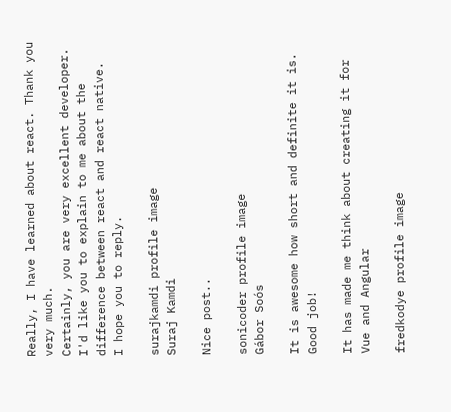Really, I have learned about react. Thank you very much.
Certainly, you are very excellent developer.
I'd like you to explain to me about the difference between react and react native.
I hope you to reply.

surajkamdi profile image
Suraj Kamdi

Nice post..

sonicoder profile image
Gábor Soós

It is awesome how short and definite it is. Good job!

It has made me think about creating it for Vue and Angular

fredkodye profile image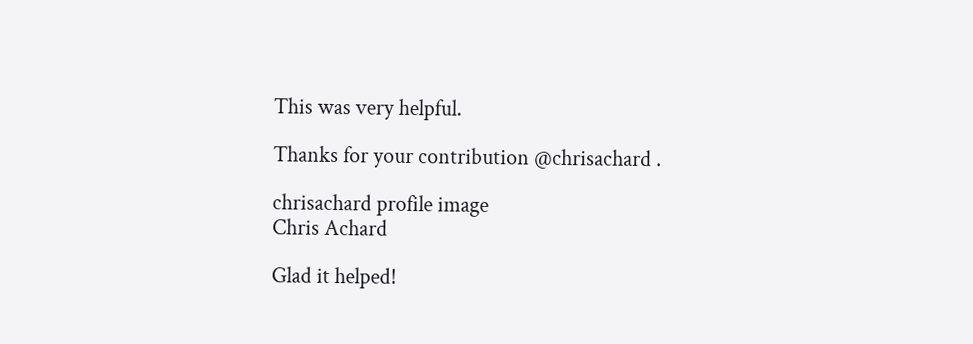This was very helpful.

Thanks for your contribution @chrisachard .

chrisachard profile image
Chris Achard

Glad it helped!